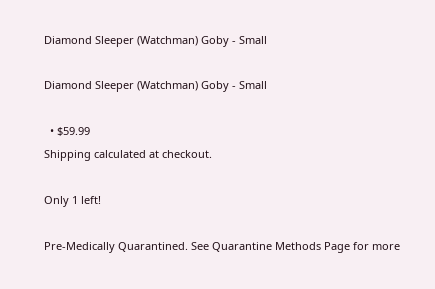Diamond Sleeper (Watchman) Goby - Small

Diamond Sleeper (Watchman) Goby - Small

  • $59.99
Shipping calculated at checkout.

Only 1 left!

Pre-Medically Quarantined. See Quarantine Methods Page for more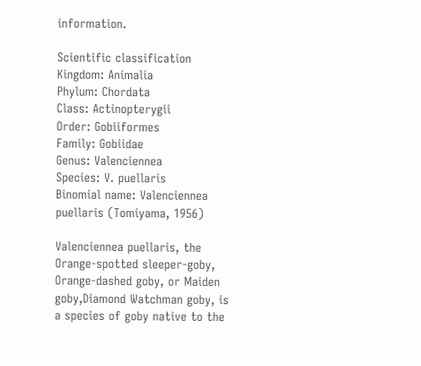information.

Scientific classification
Kingdom: Animalia
Phylum: Chordata
Class: Actinopterygii
Order: Gobiiformes
Family: Gobiidae
Genus: Valenciennea
Species: V. puellaris
Binomial name: Valenciennea puellaris (Tomiyama, 1956)

Valenciennea puellaris, the Orange-spotted sleeper-goby, Orange-dashed goby, or Maiden goby,Diamond Watchman goby, is a species of goby native to the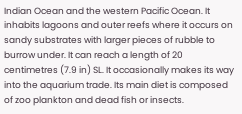Indian Ocean and the western Pacific Ocean. It inhabits lagoons and outer reefs where it occurs on sandy substrates with larger pieces of rubble to burrow under. It can reach a length of 20 centimetres (7.9 in) SL. It occasionally makes its way into the aquarium trade. Its main diet is composed of zoo plankton and dead fish or insects.